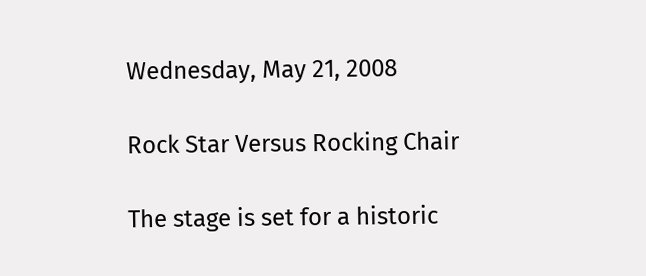Wednesday, May 21, 2008

Rock Star Versus Rocking Chair

The stage is set for a historic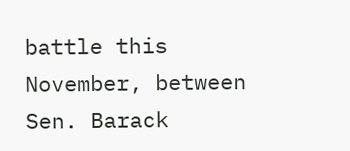battle this November, between Sen. Barack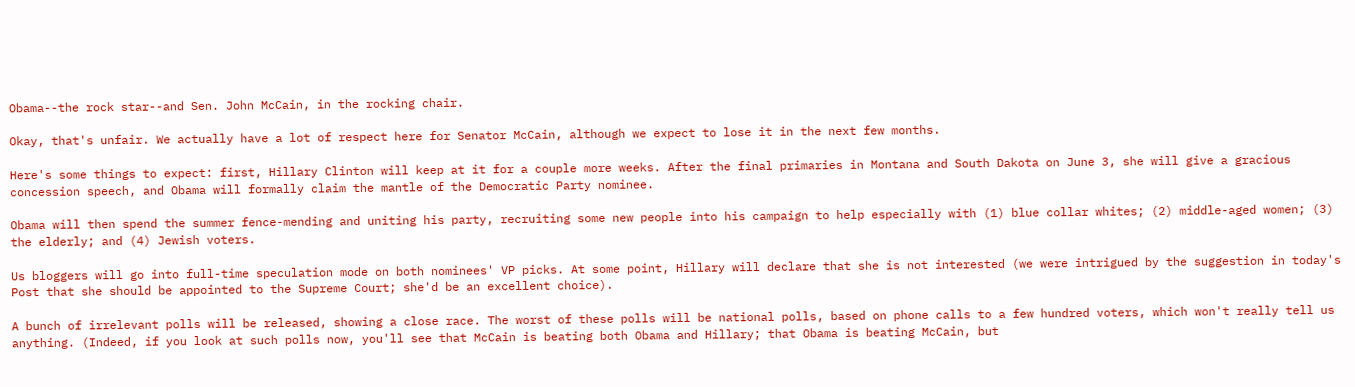Obama--the rock star--and Sen. John McCain, in the rocking chair.

Okay, that's unfair. We actually have a lot of respect here for Senator McCain, although we expect to lose it in the next few months.

Here's some things to expect: first, Hillary Clinton will keep at it for a couple more weeks. After the final primaries in Montana and South Dakota on June 3, she will give a gracious concession speech, and Obama will formally claim the mantle of the Democratic Party nominee.

Obama will then spend the summer fence-mending and uniting his party, recruiting some new people into his campaign to help especially with (1) blue collar whites; (2) middle-aged women; (3) the elderly; and (4) Jewish voters.

Us bloggers will go into full-time speculation mode on both nominees' VP picks. At some point, Hillary will declare that she is not interested (we were intrigued by the suggestion in today's Post that she should be appointed to the Supreme Court; she'd be an excellent choice).

A bunch of irrelevant polls will be released, showing a close race. The worst of these polls will be national polls, based on phone calls to a few hundred voters, which won't really tell us anything. (Indeed, if you look at such polls now, you'll see that McCain is beating both Obama and Hillary; that Obama is beating McCain, but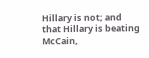Hillary is not; and that Hillary is beating McCain,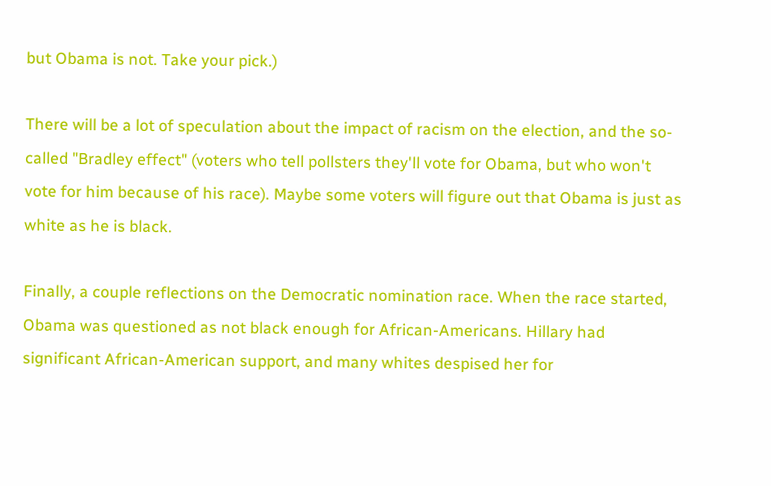but Obama is not. Take your pick.)

There will be a lot of speculation about the impact of racism on the election, and the so-called "Bradley effect" (voters who tell pollsters they'll vote for Obama, but who won't vote for him because of his race). Maybe some voters will figure out that Obama is just as white as he is black.

Finally, a couple reflections on the Democratic nomination race. When the race started, Obama was questioned as not black enough for African-Americans. Hillary had significant African-American support, and many whites despised her for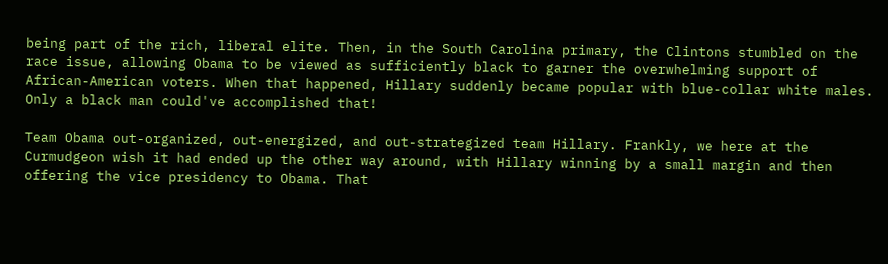being part of the rich, liberal elite. Then, in the South Carolina primary, the Clintons stumbled on the race issue, allowing Obama to be viewed as sufficiently black to garner the overwhelming support of African-American voters. When that happened, Hillary suddenly became popular with blue-collar white males. Only a black man could've accomplished that!

Team Obama out-organized, out-energized, and out-strategized team Hillary. Frankly, we here at the Curmudgeon wish it had ended up the other way around, with Hillary winning by a small margin and then offering the vice presidency to Obama. That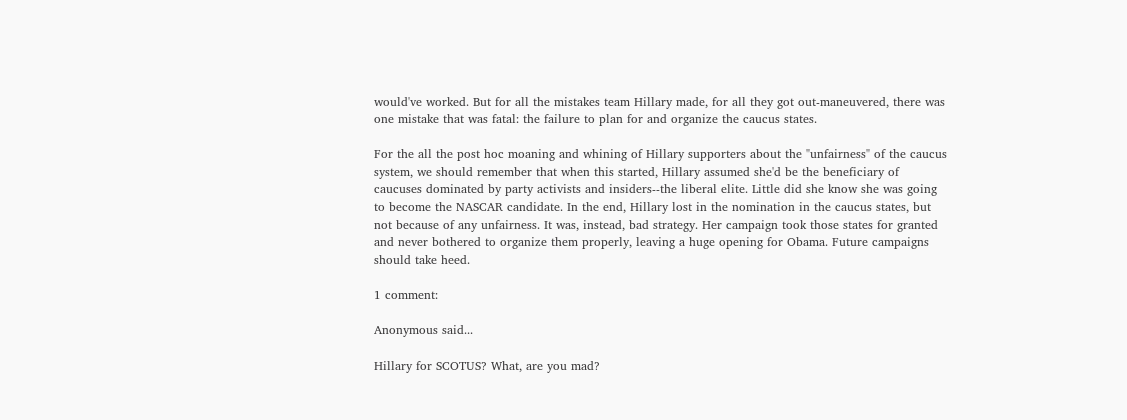would've worked. But for all the mistakes team Hillary made, for all they got out-maneuvered, there was one mistake that was fatal: the failure to plan for and organize the caucus states.

For the all the post hoc moaning and whining of Hillary supporters about the "unfairness" of the caucus system, we should remember that when this started, Hillary assumed she'd be the beneficiary of caucuses dominated by party activists and insiders--the liberal elite. Little did she know she was going to become the NASCAR candidate. In the end, Hillary lost in the nomination in the caucus states, but not because of any unfairness. It was, instead, bad strategy. Her campaign took those states for granted and never bothered to organize them properly, leaving a huge opening for Obama. Future campaigns should take heed.

1 comment:

Anonymous said...

Hillary for SCOTUS? What, are you mad?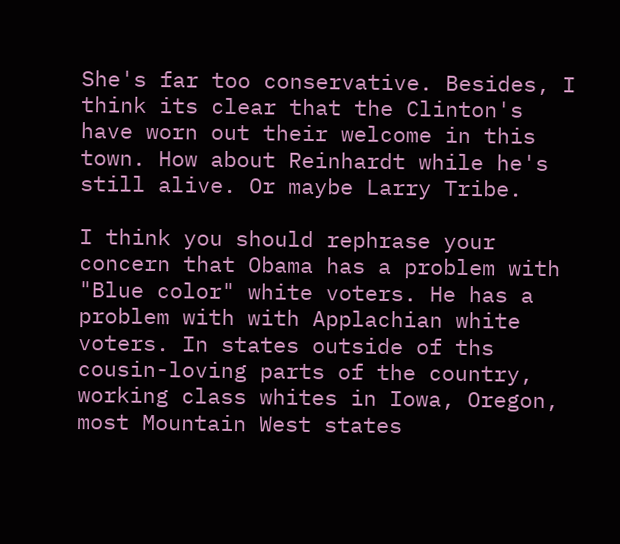She's far too conservative. Besides, I think its clear that the Clinton's have worn out their welcome in this town. How about Reinhardt while he's still alive. Or maybe Larry Tribe.

I think you should rephrase your concern that Obama has a problem with "Blue color" white voters. He has a problem with with Applachian white voters. In states outside of ths cousin-loving parts of the country, working class whites in Iowa, Oregon, most Mountain West states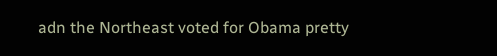adn the Northeast voted for Obama pretty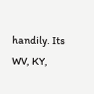handily. Its WV, KY,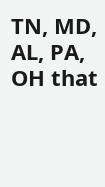TN, MD, AL, PA, OH that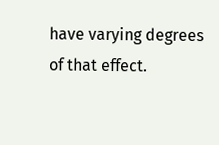have varying degrees of that effect.